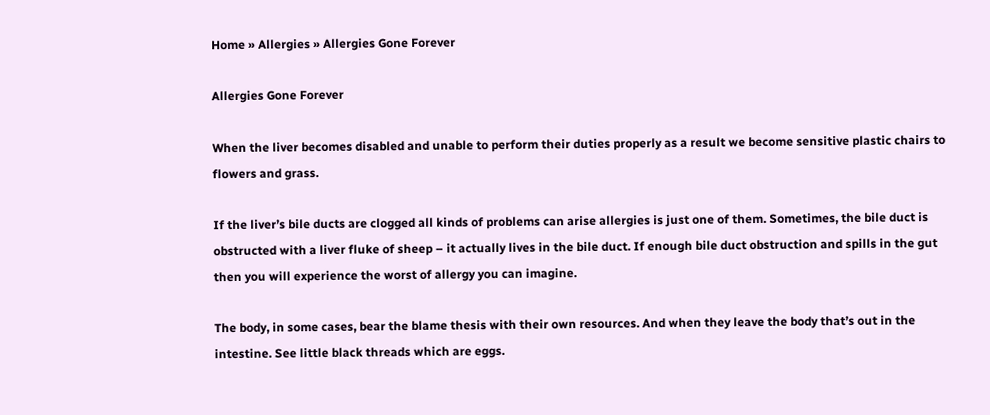Home » Allergies » Allergies Gone Forever

Allergies Gone Forever

When the liver becomes disabled and unable to perform their duties properly as a result we become sensitive plastic chairs to flowers and grass.

If the liver’s bile ducts are clogged all kinds of problems can arise allergies is just one of them. Sometimes, the bile duct is obstructed with a liver fluke of sheep – it actually lives in the bile duct. If enough bile duct obstruction and spills in the gut then you will experience the worst of allergy you can imagine.

The body, in some cases, bear the blame thesis with their own resources. And when they leave the body that’s out in the intestine. See little black threads which are eggs.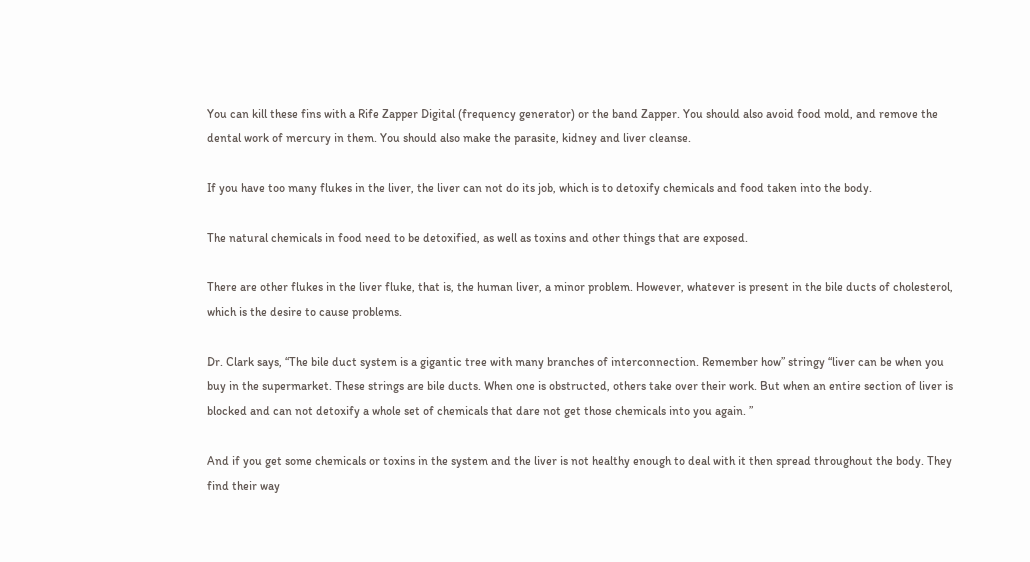You can kill these fins with a Rife Zapper Digital (frequency generator) or the band Zapper. You should also avoid food mold, and remove the dental work of mercury in them. You should also make the parasite, kidney and liver cleanse.

If you have too many flukes in the liver, the liver can not do its job, which is to detoxify chemicals and food taken into the body.

The natural chemicals in food need to be detoxified, as well as toxins and other things that are exposed.

There are other flukes in the liver fluke, that is, the human liver, a minor problem. However, whatever is present in the bile ducts of cholesterol, which is the desire to cause problems.

Dr. Clark says, “The bile duct system is a gigantic tree with many branches of interconnection. Remember how” stringy “liver can be when you buy in the supermarket. These strings are bile ducts. When one is obstructed, others take over their work. But when an entire section of liver is blocked and can not detoxify a whole set of chemicals that dare not get those chemicals into you again. ”

And if you get some chemicals or toxins in the system and the liver is not healthy enough to deal with it then spread throughout the body. They find their way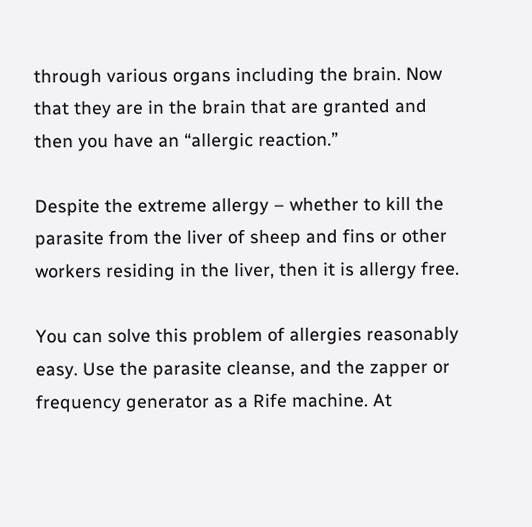through various organs including the brain. Now that they are in the brain that are granted and then you have an “allergic reaction.”

Despite the extreme allergy – whether to kill the parasite from the liver of sheep and fins or other workers residing in the liver, then it is allergy free.

You can solve this problem of allergies reasonably easy. Use the parasite cleanse, and the zapper or frequency generator as a Rife machine. At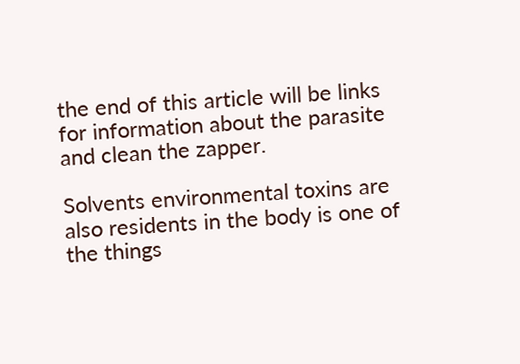the end of this article will be links for information about the parasite and clean the zapper.

Solvents environmental toxins are also residents in the body is one of the things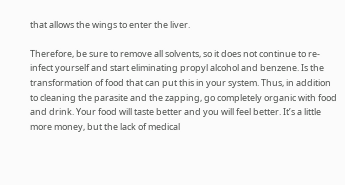that allows the wings to enter the liver.

Therefore, be sure to remove all solvents, so it does not continue to re-infect yourself and start eliminating propyl alcohol and benzene. Is the transformation of food that can put this in your system. Thus, in addition to cleaning the parasite and the zapping, go completely organic with food and drink. Your food will taste better and you will feel better. It’s a little more money, but the lack of medical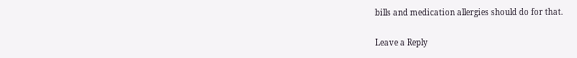bills and medication allergies should do for that.

Leave a Reply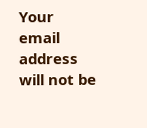Your email address will not be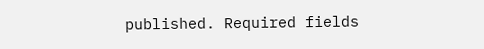published. Required fields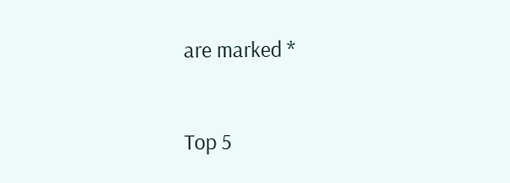are marked *


Top 5